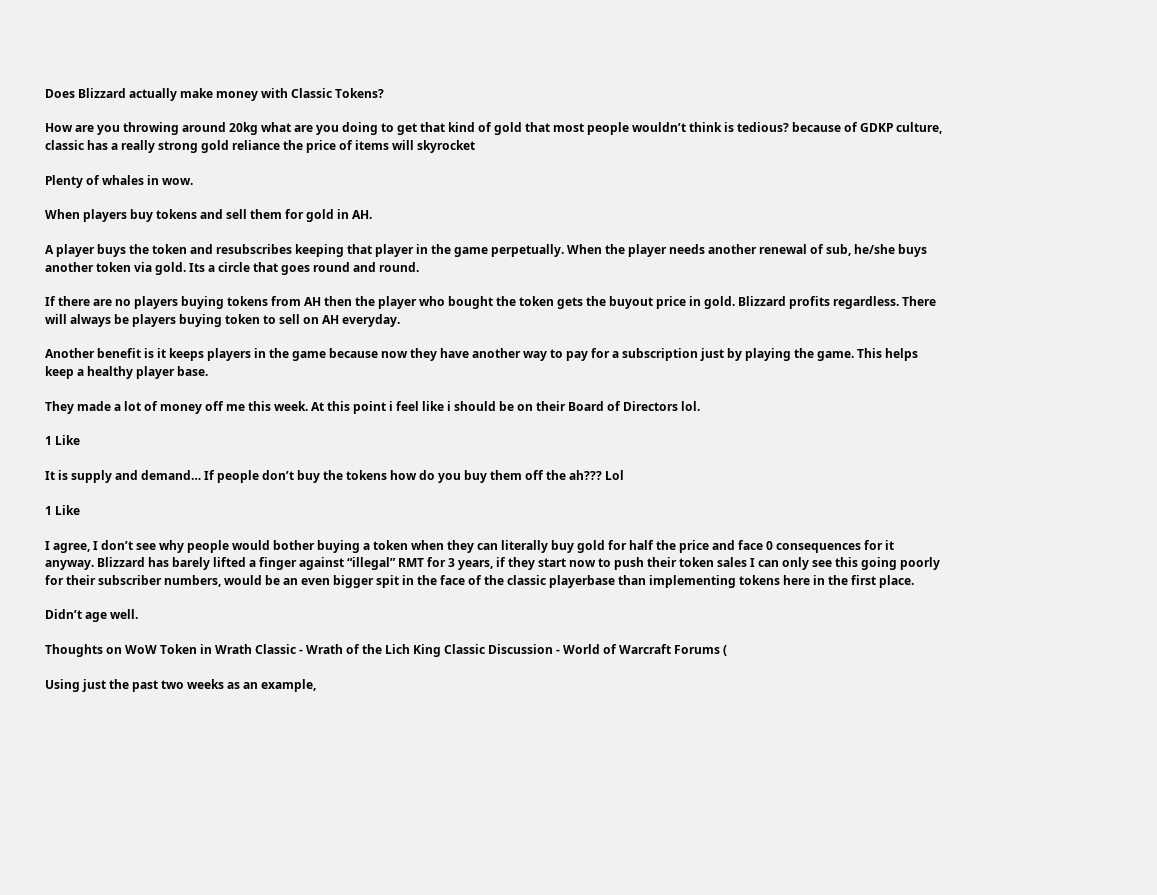Does Blizzard actually make money with Classic Tokens?

How are you throwing around 20kg what are you doing to get that kind of gold that most people wouldn’t think is tedious? because of GDKP culture, classic has a really strong gold reliance the price of items will skyrocket

Plenty of whales in wow.

When players buy tokens and sell them for gold in AH.

A player buys the token and resubscribes keeping that player in the game perpetually. When the player needs another renewal of sub, he/she buys another token via gold. Its a circle that goes round and round.

If there are no players buying tokens from AH then the player who bought the token gets the buyout price in gold. Blizzard profits regardless. There will always be players buying token to sell on AH everyday.

Another benefit is it keeps players in the game because now they have another way to pay for a subscription just by playing the game. This helps keep a healthy player base.

They made a lot of money off me this week. At this point i feel like i should be on their Board of Directors lol.

1 Like

It is supply and demand… If people don’t buy the tokens how do you buy them off the ah??? Lol

1 Like

I agree, I don’t see why people would bother buying a token when they can literally buy gold for half the price and face 0 consequences for it anyway. Blizzard has barely lifted a finger against “illegal” RMT for 3 years, if they start now to push their token sales I can only see this going poorly for their subscriber numbers, would be an even bigger spit in the face of the classic playerbase than implementing tokens here in the first place.

Didn’t age well.

Thoughts on WoW Token in Wrath Classic - Wrath of the Lich King Classic Discussion - World of Warcraft Forums (

Using just the past two weeks as an example,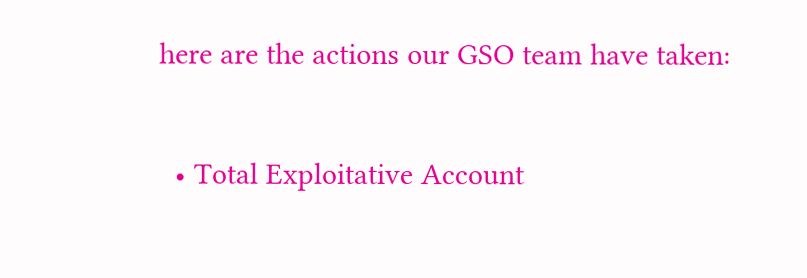here are the actions our GSO team have taken:

  • Total Exploitative Account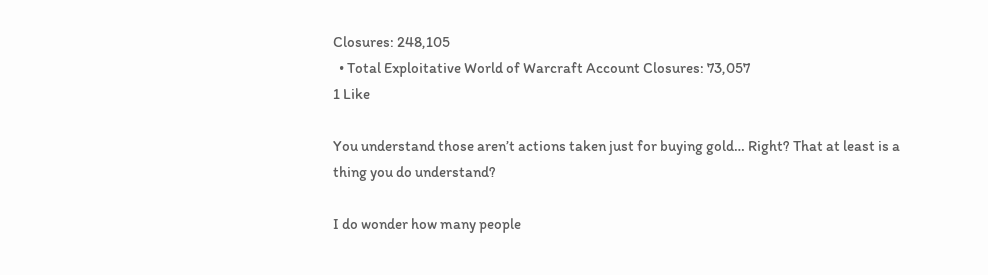Closures: 248,105
  • Total Exploitative World of Warcraft Account Closures: 73,057
1 Like

You understand those aren’t actions taken just for buying gold… Right? That at least is a thing you do understand?

I do wonder how many people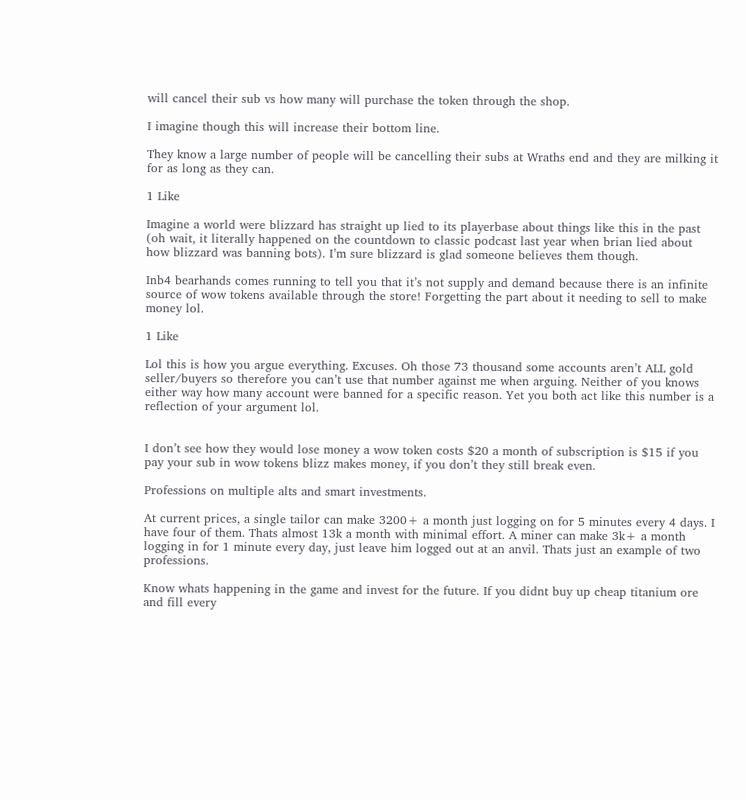will cancel their sub vs how many will purchase the token through the shop.

I imagine though this will increase their bottom line.

They know a large number of people will be cancelling their subs at Wraths end and they are milking it for as long as they can.

1 Like

Imagine a world were blizzard has straight up lied to its playerbase about things like this in the past (oh wait, it literally happened on the countdown to classic podcast last year when brian lied about how blizzard was banning bots). I’m sure blizzard is glad someone believes them though.

Inb4 bearhands comes running to tell you that it’s not supply and demand because there is an infinite source of wow tokens available through the store! Forgetting the part about it needing to sell to make money lol.

1 Like

Lol this is how you argue everything. Excuses. Oh those 73 thousand some accounts aren’t ALL gold seller/buyers so therefore you can’t use that number against me when arguing. Neither of you knows either way how many account were banned for a specific reason. Yet you both act like this number is a reflection of your argument lol.


I don’t see how they would lose money a wow token costs $20 a month of subscription is $15 if you pay your sub in wow tokens blizz makes money, if you don’t they still break even.

Professions on multiple alts and smart investments.

At current prices, a single tailor can make 3200+ a month just logging on for 5 minutes every 4 days. I have four of them. Thats almost 13k a month with minimal effort. A miner can make 3k+ a month logging in for 1 minute every day, just leave him logged out at an anvil. Thats just an example of two professions.

Know whats happening in the game and invest for the future. If you didnt buy up cheap titanium ore and fill every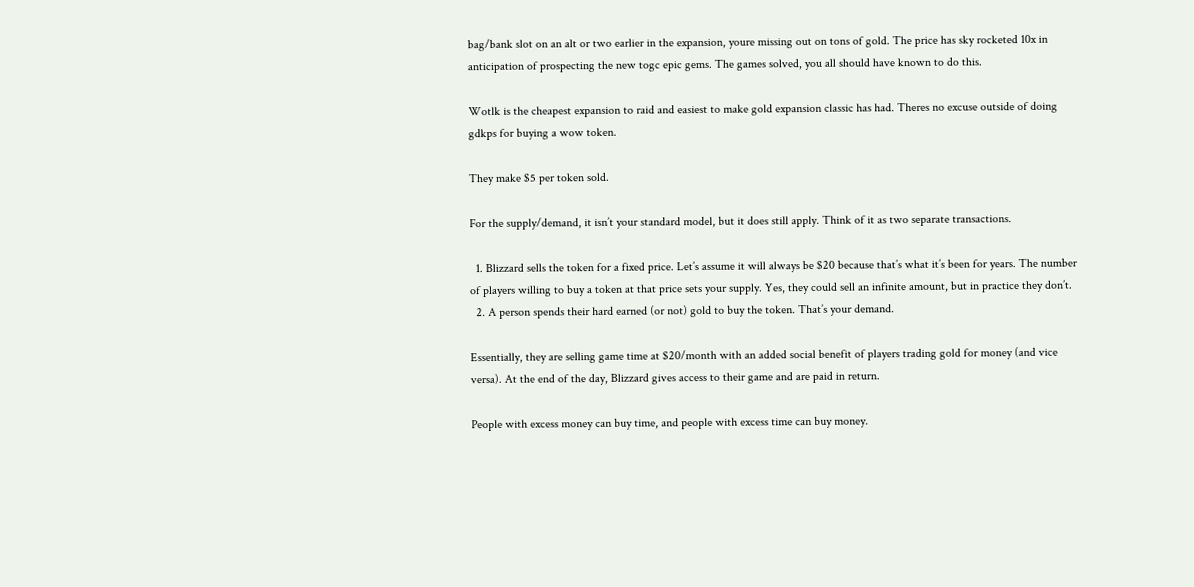bag/bank slot on an alt or two earlier in the expansion, youre missing out on tons of gold. The price has sky rocketed 10x in anticipation of prospecting the new togc epic gems. The games solved, you all should have known to do this.

Wotlk is the cheapest expansion to raid and easiest to make gold expansion classic has had. Theres no excuse outside of doing gdkps for buying a wow token.

They make $5 per token sold.

For the supply/demand, it isn’t your standard model, but it does still apply. Think of it as two separate transactions.

  1. Blizzard sells the token for a fixed price. Let’s assume it will always be $20 because that’s what it’s been for years. The number of players willing to buy a token at that price sets your supply. Yes, they could sell an infinite amount, but in practice they don’t.
  2. A person spends their hard earned (or not) gold to buy the token. That’s your demand.

Essentially, they are selling game time at $20/month with an added social benefit of players trading gold for money (and vice versa). At the end of the day, Blizzard gives access to their game and are paid in return.

People with excess money can buy time, and people with excess time can buy money.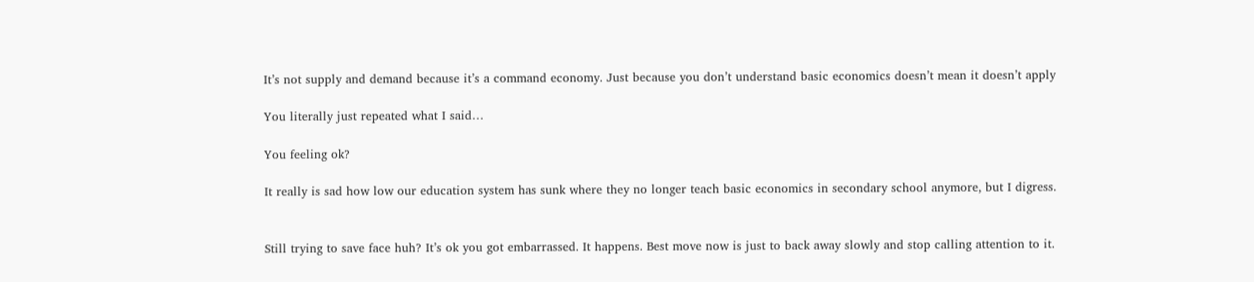It’s not supply and demand because it’s a command economy. Just because you don’t understand basic economics doesn’t mean it doesn’t apply

You literally just repeated what I said…

You feeling ok?

It really is sad how low our education system has sunk where they no longer teach basic economics in secondary school anymore, but I digress.


Still trying to save face huh? It’s ok you got embarrassed. It happens. Best move now is just to back away slowly and stop calling attention to it.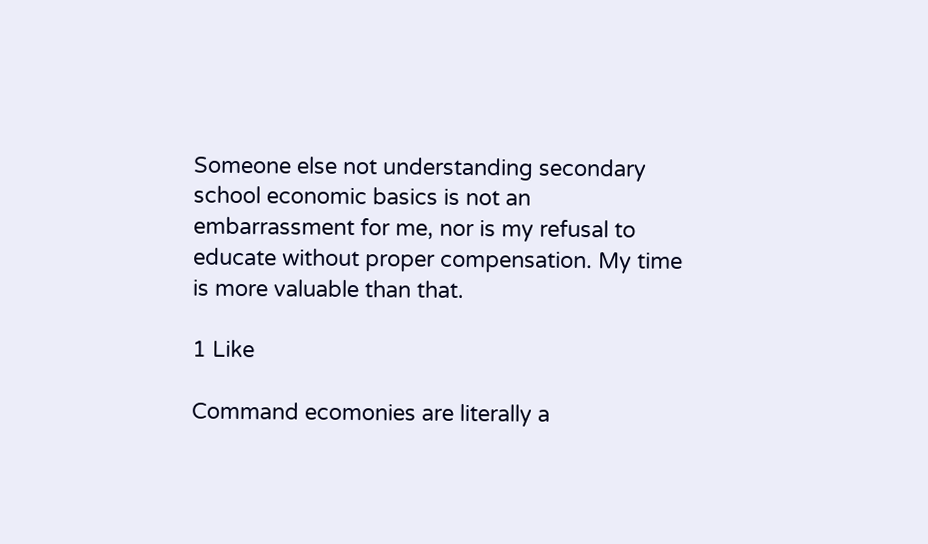Someone else not understanding secondary school economic basics is not an embarrassment for me, nor is my refusal to educate without proper compensation. My time is more valuable than that.

1 Like

Command ecomonies are literally a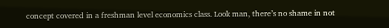concept covered in a freshman level economics class. Look man, there’s no shame in not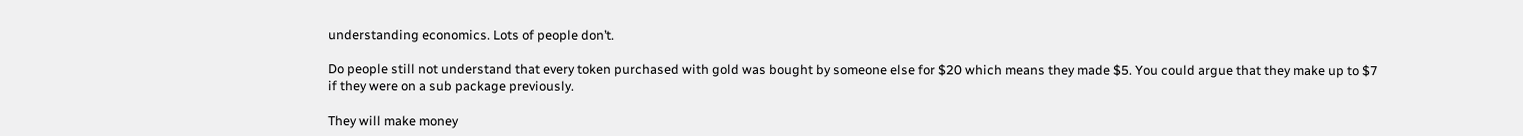understanding economics. Lots of people don’t.

Do people still not understand that every token purchased with gold was bought by someone else for $20 which means they made $5. You could argue that they make up to $7 if they were on a sub package previously.

They will make money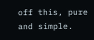off this, pure and simple.